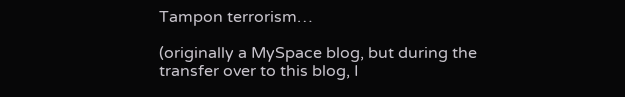Tampon terrorism…

(originally a MySpace blog, but during the transfer over to this blog, I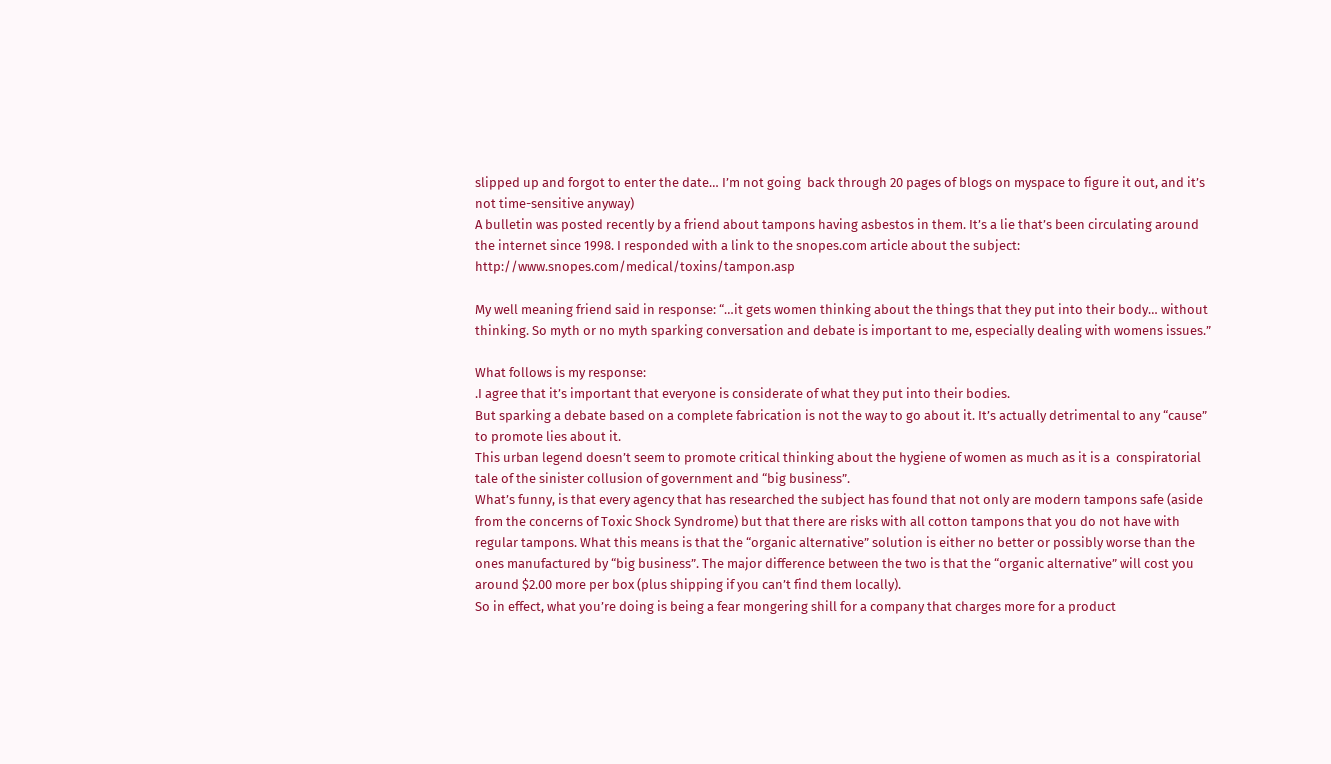slipped up and forgot to enter the date… I’m not going  back through 20 pages of blogs on myspace to figure it out, and it’s not time-sensitive anyway)
A bulletin was posted recently by a friend about tampons having asbestos in them. It’s a lie that’s been circulating around the internet since 1998. I responded with a link to the snopes.com article about the subject: http://www.snopes.com/medical/toxins/tampon.asp

My well meaning friend said in response: “…it gets women thinking about the things that they put into their body… without thinking. So myth or no myth sparking conversation and debate is important to me, especially dealing with womens issues.”

What follows is my response:
.I agree that it’s important that everyone is considerate of what they put into their bodies.
But sparking a debate based on a complete fabrication is not the way to go about it. It’s actually detrimental to any “cause” to promote lies about it.
This urban legend doesn’t seem to promote critical thinking about the hygiene of women as much as it is a  conspiratorial tale of the sinister collusion of government and “big business”.
What’s funny, is that every agency that has researched the subject has found that not only are modern tampons safe (aside from the concerns of Toxic Shock Syndrome) but that there are risks with all cotton tampons that you do not have with regular tampons. What this means is that the “organic alternative” solution is either no better or possibly worse than the ones manufactured by “big business”. The major difference between the two is that the “organic alternative” will cost you around $2.00 more per box (plus shipping if you can’t find them locally).
So in effect, what you’re doing is being a fear mongering shill for a company that charges more for a product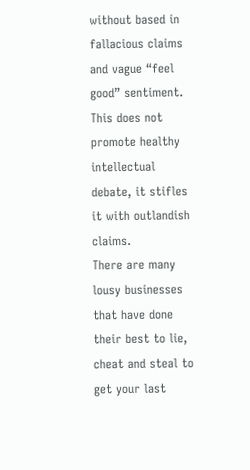without based in fallacious claims and vague “feel good” sentiment. This does not promote healthy intellectual debate, it stifles it with outlandish claims.
There are many lousy businesses that have done their best to lie, cheat and steal to get your last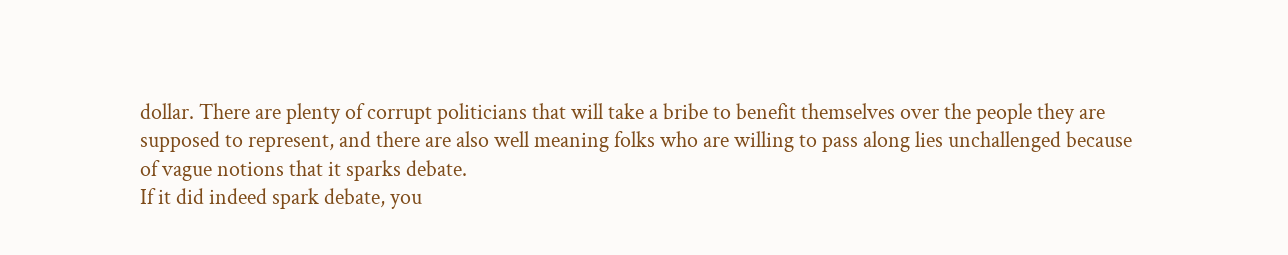dollar. There are plenty of corrupt politicians that will take a bribe to benefit themselves over the people they are supposed to represent, and there are also well meaning folks who are willing to pass along lies unchallenged because of vague notions that it sparks debate.
If it did indeed spark debate, you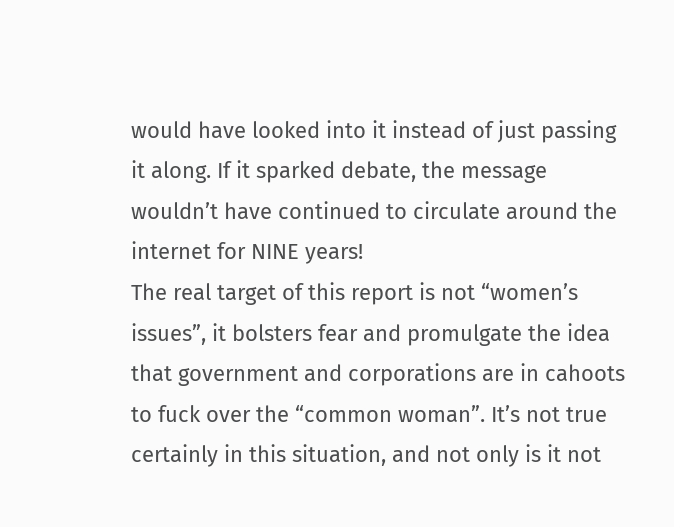would have looked into it instead of just passing it along. If it sparked debate, the message wouldn’t have continued to circulate around the internet for NINE years!
The real target of this report is not “women’s issues”, it bolsters fear and promulgate the idea that government and corporations are in cahoots to fuck over the “common woman”. It’s not true certainly in this situation, and not only is it not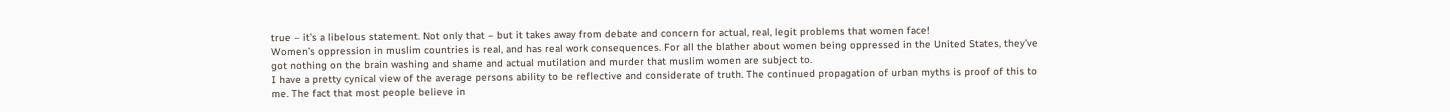true – it’s a libelous statement. Not only that – but it takes away from debate and concern for actual, real, legit problems that women face!
Women’s oppression in muslim countries is real, and has real work consequences. For all the blather about women being oppressed in the United States, they’ve got nothing on the brain washing and shame and actual mutilation and murder that muslim women are subject to.
I have a pretty cynical view of the average persons ability to be reflective and considerate of truth. The continued propagation of urban myths is proof of this to me. The fact that most people believe in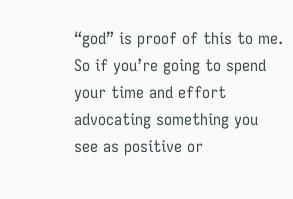“god” is proof of this to me. So if you’re going to spend your time and effort advocating something you see as positive or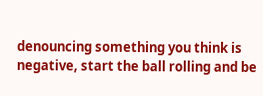denouncing something you think is negative, start the ball rolling and be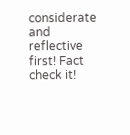considerate and reflective first! Fact check it!